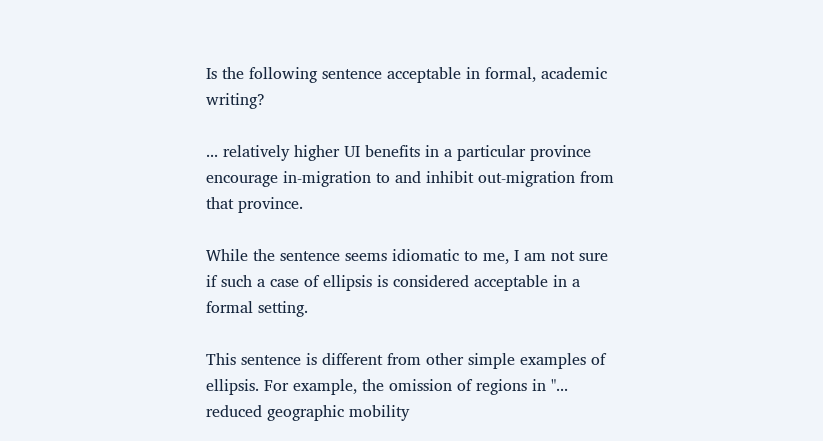Is the following sentence acceptable in formal, academic writing?

... relatively higher UI benefits in a particular province encourage in-migration to and inhibit out-migration from that province.

While the sentence seems idiomatic to me, I am not sure if such a case of ellipsis is considered acceptable in a formal setting.

This sentence is different from other simple examples of ellipsis. For example, the omission of regions in "... reduced geographic mobility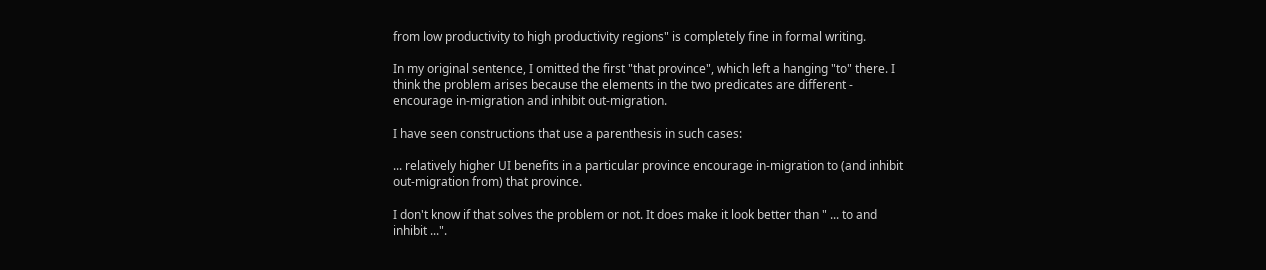from low productivity to high productivity regions" is completely fine in formal writing.

In my original sentence, I omitted the first "that province", which left a hanging "to" there. I think the problem arises because the elements in the two predicates are different - encourage in-migration and inhibit out-migration.

I have seen constructions that use a parenthesis in such cases:

... relatively higher UI benefits in a particular province encourage in-migration to (and inhibit out-migration from) that province.

I don't know if that solves the problem or not. It does make it look better than " ... to and inhibit ...".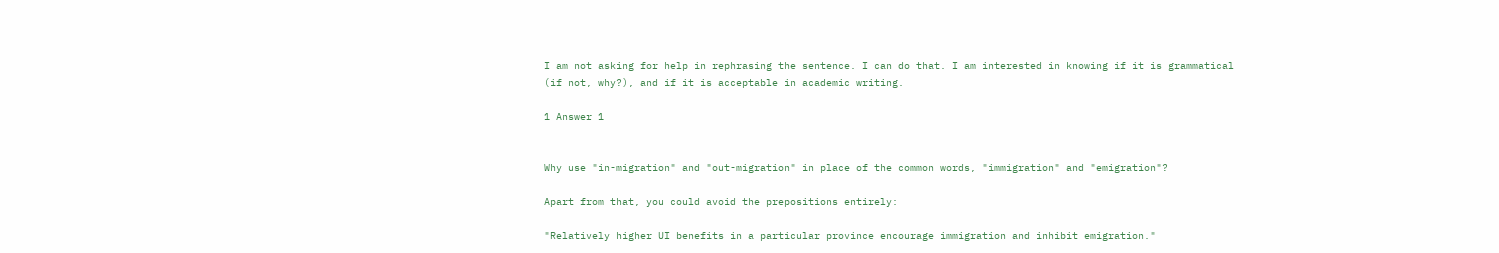I am not asking for help in rephrasing the sentence. I can do that. I am interested in knowing if it is grammatical (if not, why?), and if it is acceptable in academic writing.

1 Answer 1


Why use "in-migration" and "out-migration" in place of the common words, "immigration" and "emigration"?

Apart from that, you could avoid the prepositions entirely:

"Relatively higher UI benefits in a particular province encourage immigration and inhibit emigration."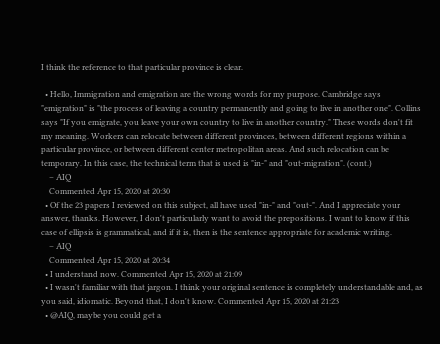I think the reference to that particular province is clear.

  • Hello, Immigration and emigration are the wrong words for my purpose. Cambridge says "emigration" is "the process of leaving a country permanently and going to live in another one". Collins says "If you emigrate, you leave your own country to live in another country." These words don't fit my meaning. Workers can relocate between different provinces, between different regions within a particular province, or between different center metropolitan areas. And such relocation can be temporary. In this case, the technical term that is used is "in-" and "out-migration". (cont.)
    – AIQ
    Commented Apr 15, 2020 at 20:30
  • Of the 23 papers I reviewed on this subject, all have used "in-" and "out-". And I appreciate your answer, thanks. However, I don't particularly want to avoid the prepositions. I want to know if this case of ellipsis is grammatical, and if it is, then is the sentence appropriate for academic writing.
    – AIQ
    Commented Apr 15, 2020 at 20:34
  • I understand now. Commented Apr 15, 2020 at 21:09
  • I wasn't familiar with that jargon. I think your original sentence is completely understandable and, as you said, idiomatic. Beyond that, I don't know. Commented Apr 15, 2020 at 21:23
  • @AIQ, maybe you could get a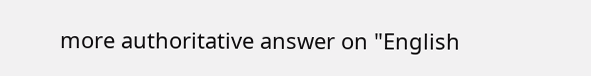more authoritative answer on "English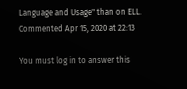Language and Usage" than on ELL. Commented Apr 15, 2020 at 22:13

You must log in to answer this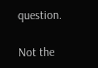question.

Not the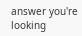answer you're looking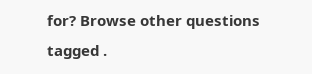for? Browse other questions tagged .